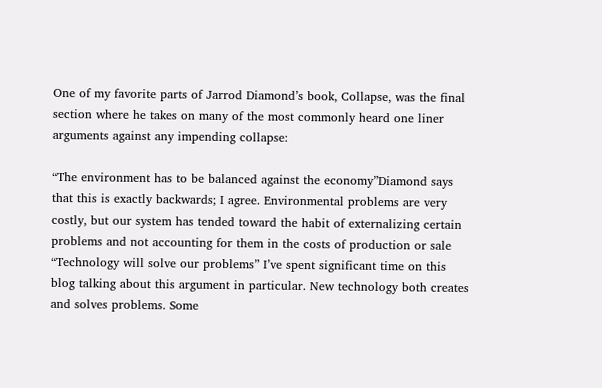One of my favorite parts of Jarrod Diamond’s book, Collapse, was the final section where he takes on many of the most commonly heard one liner arguments against any impending collapse:

“The environment has to be balanced against the economy”Diamond says that this is exactly backwards; I agree. Environmental problems are very costly, but our system has tended toward the habit of externalizing certain problems and not accounting for them in the costs of production or sale
“Technology will solve our problems” I’ve spent significant time on this blog talking about this argument in particular. New technology both creates and solves problems. Some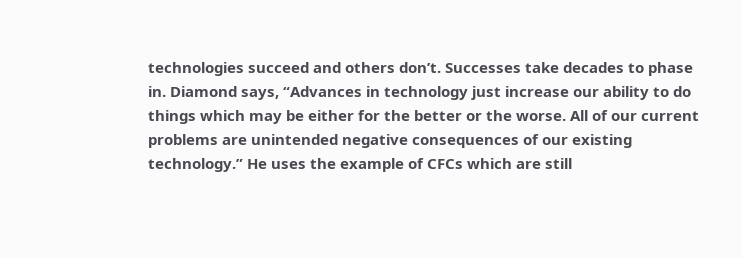technologies succeed and others don’t. Successes take decades to phase in. Diamond says, “Advances in technology just increase our ability to do things which may be either for the better or the worse. All of our current problems are unintended negative consequences of our existing technology.” He uses the example of CFCs which are still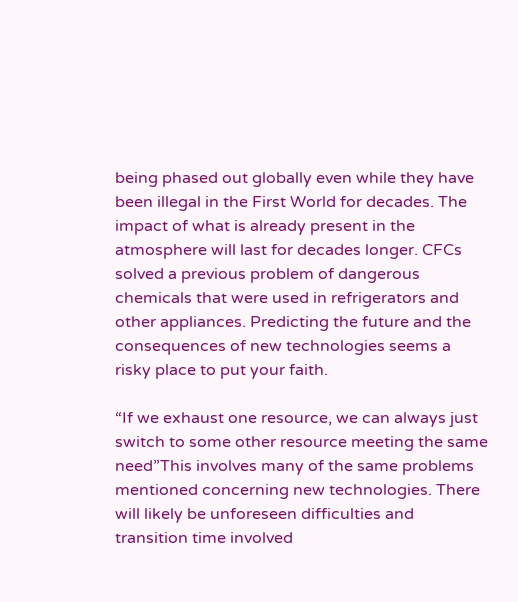being phased out globally even while they have been illegal in the First World for decades. The impact of what is already present in the atmosphere will last for decades longer. CFCs solved a previous problem of dangerous chemicals that were used in refrigerators and other appliances. Predicting the future and the consequences of new technologies seems a risky place to put your faith.

“If we exhaust one resource, we can always just switch to some other resource meeting the same need”This involves many of the same problems mentioned concerning new technologies. There will likely be unforeseen difficulties and transition time involved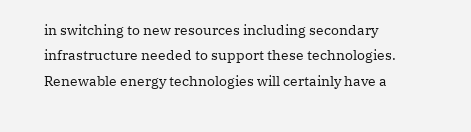in switching to new resources including secondary infrastructure needed to support these technologies. Renewable energy technologies will certainly have a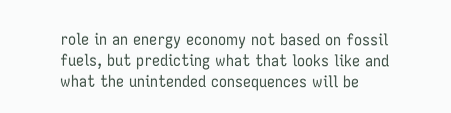role in an energy economy not based on fossil fuels, but predicting what that looks like and what the unintended consequences will be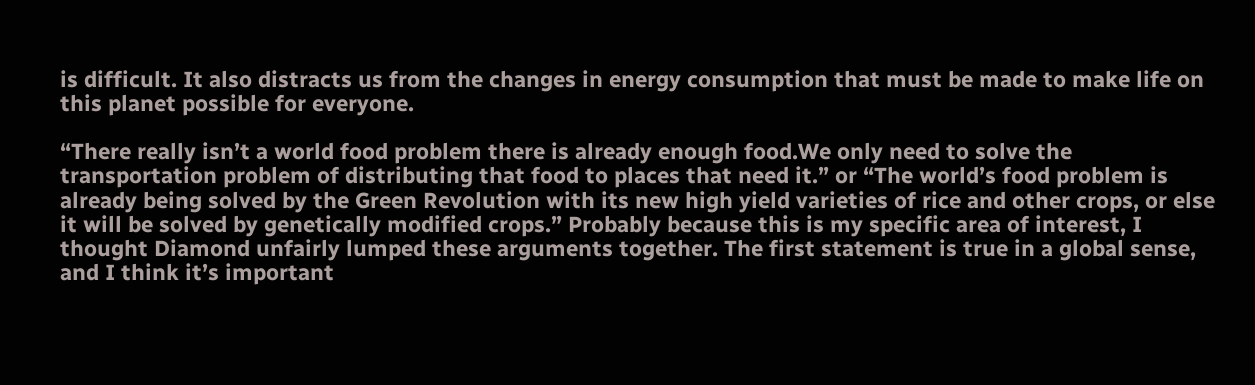is difficult. It also distracts us from the changes in energy consumption that must be made to make life on this planet possible for everyone.

“There really isn’t a world food problem there is already enough food.We only need to solve the transportation problem of distributing that food to places that need it.” or “The world’s food problem is already being solved by the Green Revolution with its new high yield varieties of rice and other crops, or else it will be solved by genetically modified crops.” Probably because this is my specific area of interest, I thought Diamond unfairly lumped these arguments together. The first statement is true in a global sense, and I think it’s important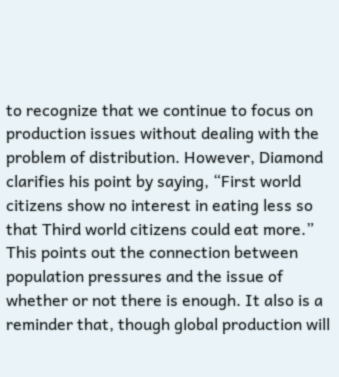to recognize that we continue to focus on production issues without dealing with the problem of distribution. However, Diamond clarifies his point by saying, “First world citizens show no interest in eating less so that Third world citizens could eat more.” This points out the connection between population pressures and the issue of whether or not there is enough. It also is a reminder that, though global production will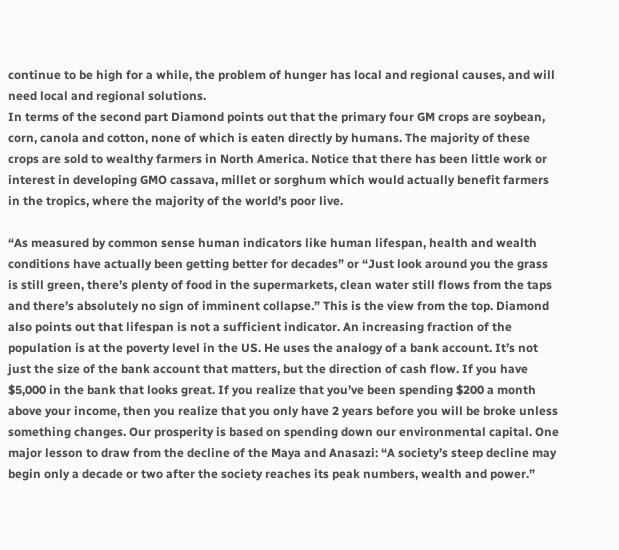continue to be high for a while, the problem of hunger has local and regional causes, and will need local and regional solutions.
In terms of the second part Diamond points out that the primary four GM crops are soybean, corn, canola and cotton, none of which is eaten directly by humans. The majority of these crops are sold to wealthy farmers in North America. Notice that there has been little work or interest in developing GMO cassava, millet or sorghum which would actually benefit farmers in the tropics, where the majority of the world’s poor live.

“As measured by common sense human indicators like human lifespan, health and wealth conditions have actually been getting better for decades” or “Just look around you the grass is still green, there’s plenty of food in the supermarkets, clean water still flows from the taps and there’s absolutely no sign of imminent collapse.” This is the view from the top. Diamond also points out that lifespan is not a sufficient indicator. An increasing fraction of the population is at the poverty level in the US. He uses the analogy of a bank account. It’s not just the size of the bank account that matters, but the direction of cash flow. If you have $5,000 in the bank that looks great. If you realize that you’ve been spending $200 a month above your income, then you realize that you only have 2 years before you will be broke unless something changes. Our prosperity is based on spending down our environmental capital. One major lesson to draw from the decline of the Maya and Anasazi: “A society’s steep decline may begin only a decade or two after the society reaches its peak numbers, wealth and power.”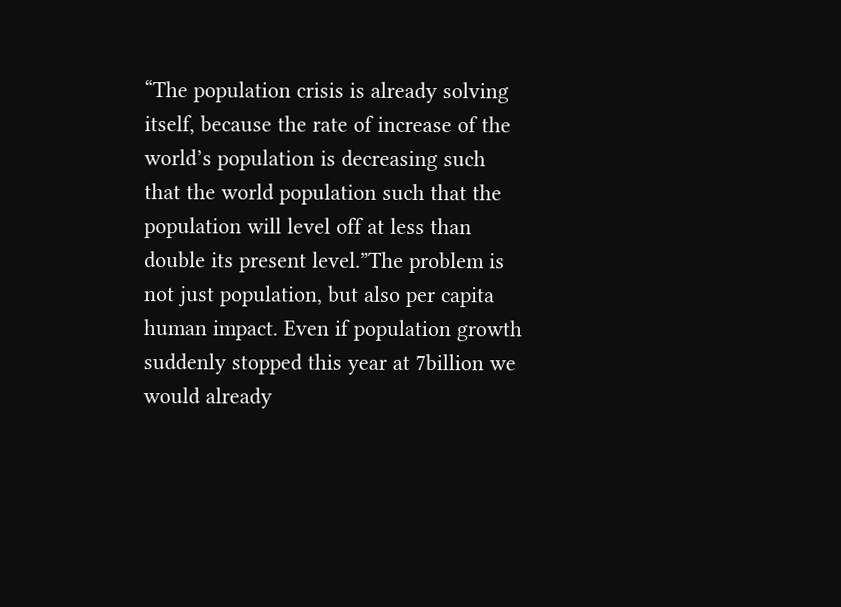“The population crisis is already solving itself, because the rate of increase of the world’s population is decreasing such that the world population such that the population will level off at less than double its present level.”The problem is not just population, but also per capita human impact. Even if population growth suddenly stopped this year at 7billion we would already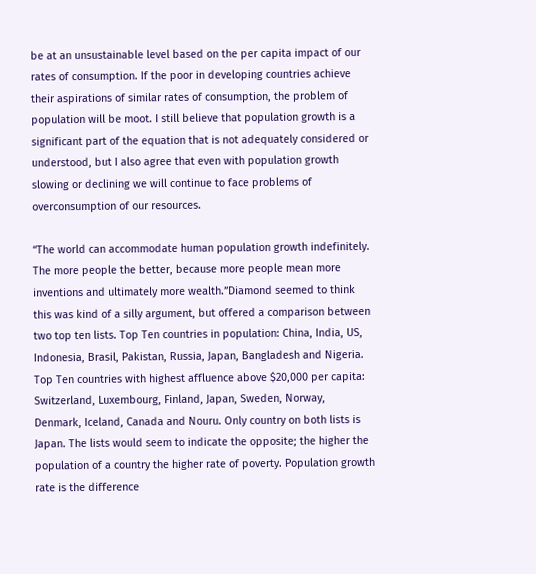be at an unsustainable level based on the per capita impact of our rates of consumption. If the poor in developing countries achieve their aspirations of similar rates of consumption, the problem of population will be moot. I still believe that population growth is a significant part of the equation that is not adequately considered or understood, but I also agree that even with population growth slowing or declining we will continue to face problems of overconsumption of our resources.

“The world can accommodate human population growth indefinitely. The more people the better, because more people mean more inventions and ultimately more wealth.”Diamond seemed to think this was kind of a silly argument, but offered a comparison between two top ten lists. Top Ten countries in population: China, India, US, Indonesia, Brasil, Pakistan, Russia, Japan, Bangladesh and Nigeria. Top Ten countries with highest affluence above $20,000 per capita: Switzerland, Luxembourg, Finland, Japan, Sweden, Norway, Denmark, Iceland, Canada and Nouru. Only country on both lists is Japan. The lists would seem to indicate the opposite; the higher the population of a country the higher rate of poverty. Population growth rate is the difference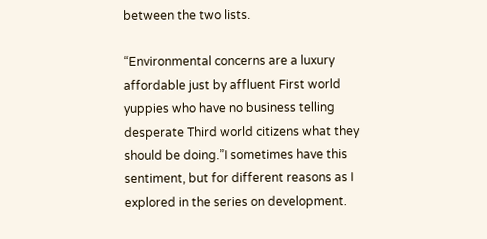between the two lists.

“Environmental concerns are a luxury affordable just by affluent First world yuppies who have no business telling desperate Third world citizens what they should be doing.”I sometimes have this sentiment, but for different reasons as I explored in the series on development.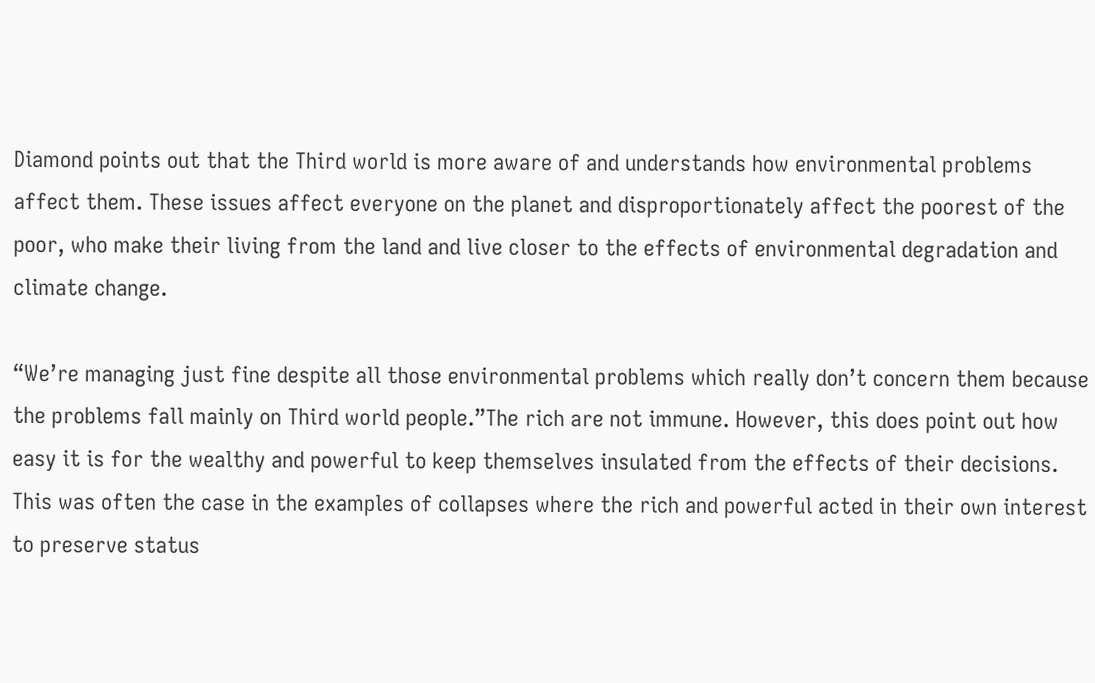Diamond points out that the Third world is more aware of and understands how environmental problems affect them. These issues affect everyone on the planet and disproportionately affect the poorest of the poor, who make their living from the land and live closer to the effects of environmental degradation and climate change.

“We’re managing just fine despite all those environmental problems which really don’t concern them because the problems fall mainly on Third world people.”The rich are not immune. However, this does point out how easy it is for the wealthy and powerful to keep themselves insulated from the effects of their decisions. This was often the case in the examples of collapses where the rich and powerful acted in their own interest to preserve status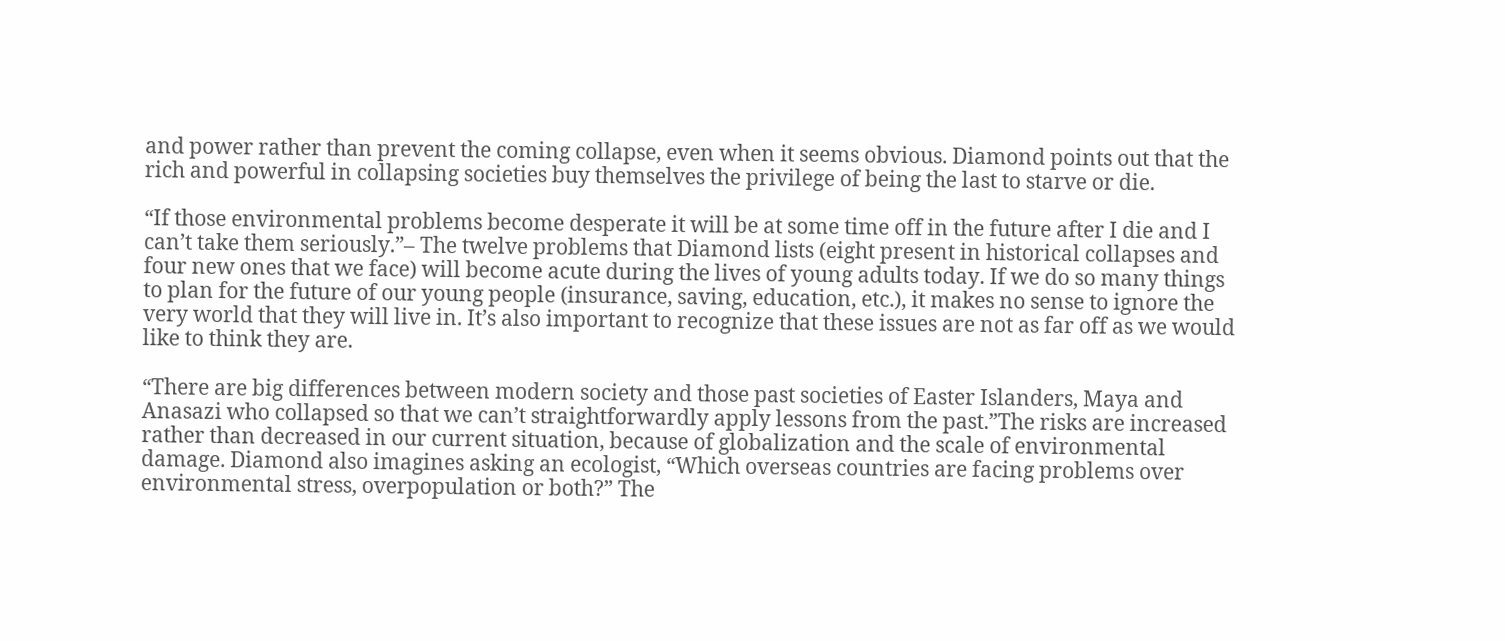and power rather than prevent the coming collapse, even when it seems obvious. Diamond points out that the rich and powerful in collapsing societies buy themselves the privilege of being the last to starve or die.

“If those environmental problems become desperate it will be at some time off in the future after I die and I can’t take them seriously.”– The twelve problems that Diamond lists (eight present in historical collapses and four new ones that we face) will become acute during the lives of young adults today. If we do so many things to plan for the future of our young people (insurance, saving, education, etc.), it makes no sense to ignore the very world that they will live in. It’s also important to recognize that these issues are not as far off as we would like to think they are.

“There are big differences between modern society and those past societies of Easter Islanders, Maya and Anasazi who collapsed so that we can’t straightforwardly apply lessons from the past.”The risks are increased rather than decreased in our current situation, because of globalization and the scale of environmental damage. Diamond also imagines asking an ecologist, “Which overseas countries are facing problems over environmental stress, overpopulation or both?” The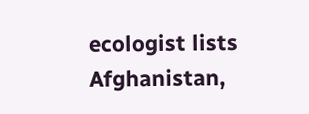ecologist lists Afghanistan,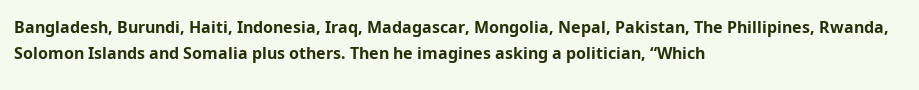Bangladesh, Burundi, Haiti, Indonesia, Iraq, Madagascar, Mongolia, Nepal, Pakistan, The Phillipines, Rwanda, Solomon Islands and Somalia plus others. Then he imagines asking a politician, “Which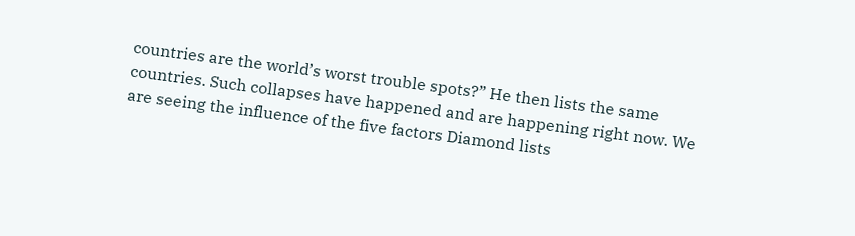countries are the world’s worst trouble spots?” He then lists the same countries. Such collapses have happened and are happening right now. We are seeing the influence of the five factors Diamond lists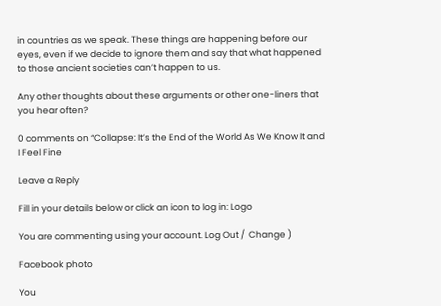in countries as we speak. These things are happening before our eyes, even if we decide to ignore them and say that what happened to those ancient societies can’t happen to us.

Any other thoughts about these arguments or other one-liners that you hear often?

0 comments on “Collapse: It’s the End of the World As We Know It and I Feel Fine

Leave a Reply

Fill in your details below or click an icon to log in: Logo

You are commenting using your account. Log Out /  Change )

Facebook photo

You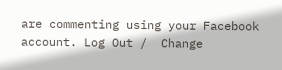are commenting using your Facebook account. Log Out /  Change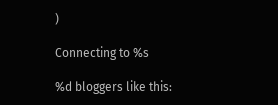)

Connecting to %s

%d bloggers like this: